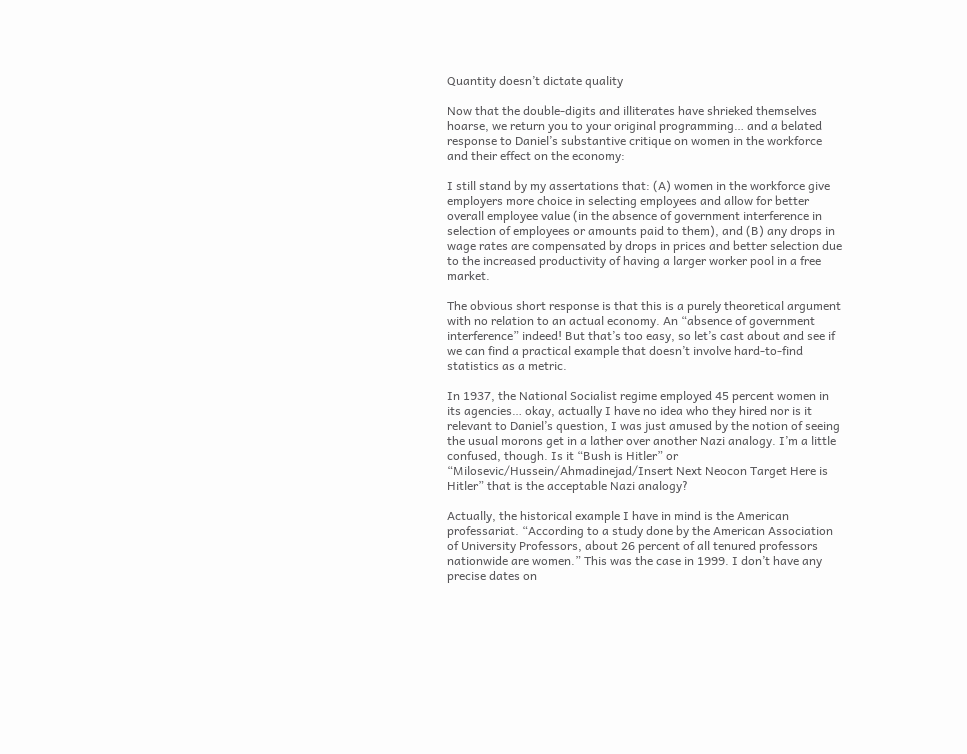Quantity doesn’t dictate quality

Now that the double-digits and illiterates have shrieked themselves hoarse, we return you to your original programming… and a belated response to Daniel’s substantive critique on women in the workforce and their effect on the economy:

I still stand by my assertations that: (A) women in the workforce give employers more choice in selecting employees and allow for better overall employee value (in the absence of government interference in selection of employees or amounts paid to them), and (B) any drops in wage rates are compensated by drops in prices and better selection due to the increased productivity of having a larger worker pool in a free market.

The obvious short response is that this is a purely theoretical argument with no relation to an actual economy. An “absence of government interference” indeed! But that’s too easy, so let’s cast about and see if we can find a practical example that doesn’t involve hard-to-find statistics as a metric.

In 1937, the National Socialist regime employed 45 percent women in its agencies… okay, actually I have no idea who they hired nor is it relevant to Daniel’s question, I was just amused by the notion of seeing the usual morons get in a lather over another Nazi analogy. I’m a little confused, though. Is it “Bush is Hitler” or “Milosevic/Hussein/Ahmadinejad/Insert Next Neocon Target Here is Hitler” that is the acceptable Nazi analogy?

Actually, the historical example I have in mind is the American professariat. “According to a study done by the American Association of University Professors, about 26 percent of all tenured professors nationwide are women.” This was the case in 1999. I don’t have any precise dates on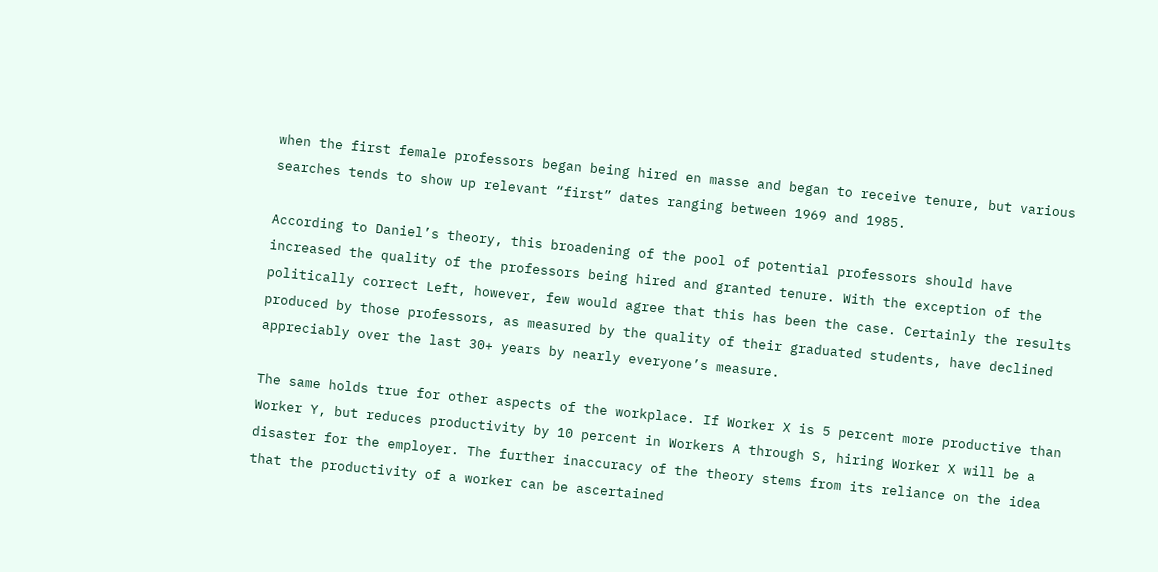when the first female professors began being hired en masse and began to receive tenure, but various searches tends to show up relevant “first” dates ranging between 1969 and 1985.

According to Daniel’s theory, this broadening of the pool of potential professors should have increased the quality of the professors being hired and granted tenure. With the exception of the politically correct Left, however, few would agree that this has been the case. Certainly the results produced by those professors, as measured by the quality of their graduated students, have declined appreciably over the last 30+ years by nearly everyone’s measure.

The same holds true for other aspects of the workplace. If Worker X is 5 percent more productive than Worker Y, but reduces productivity by 10 percent in Workers A through S, hiring Worker X will be a disaster for the employer. The further inaccuracy of the theory stems from its reliance on the idea that the productivity of a worker can be ascertained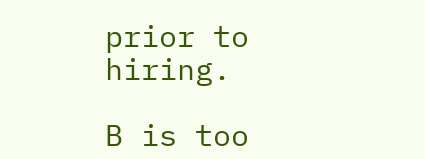prior to hiring.

B is too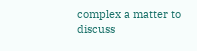complex a matter to discuss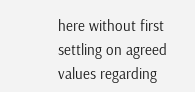here without first settling on agreed values regarding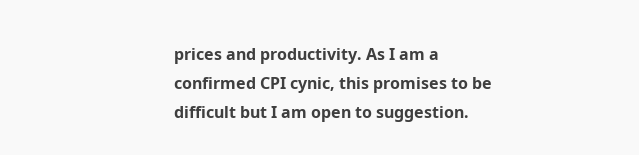prices and productivity. As I am a confirmed CPI cynic, this promises to be difficult but I am open to suggestion.